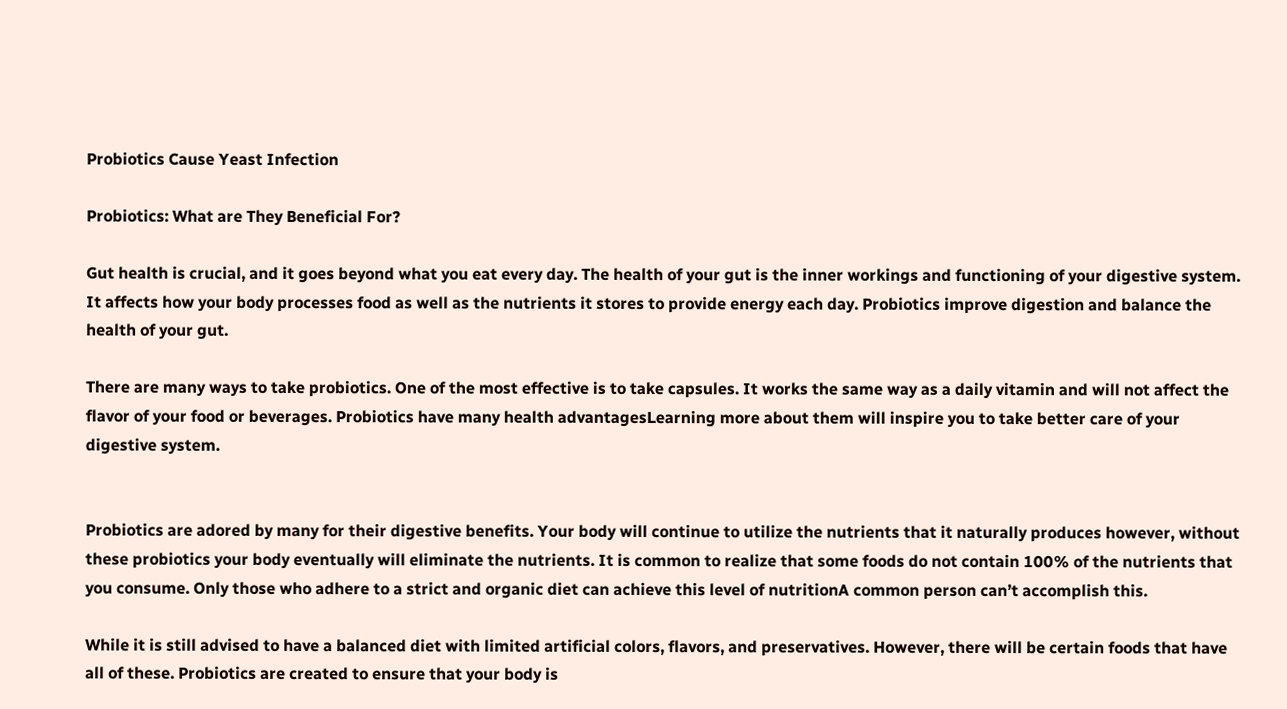Probiotics Cause Yeast Infection

Probiotics: What are They Beneficial For?

Gut health is crucial, and it goes beyond what you eat every day. The health of your gut is the inner workings and functioning of your digestive system. It affects how your body processes food as well as the nutrients it stores to provide energy each day. Probiotics improve digestion and balance the health of your gut.

There are many ways to take probiotics. One of the most effective is to take capsules. It works the same way as a daily vitamin and will not affect the flavor of your food or beverages. Probiotics have many health advantagesLearning more about them will inspire you to take better care of your digestive system.


Probiotics are adored by many for their digestive benefits. Your body will continue to utilize the nutrients that it naturally produces however, without these probiotics your body eventually will eliminate the nutrients. It is common to realize that some foods do not contain 100% of the nutrients that you consume. Only those who adhere to a strict and organic diet can achieve this level of nutritionA common person can’t accomplish this.

While it is still advised to have a balanced diet with limited artificial colors, flavors, and preservatives. However, there will be certain foods that have all of these. Probiotics are created to ensure that your body is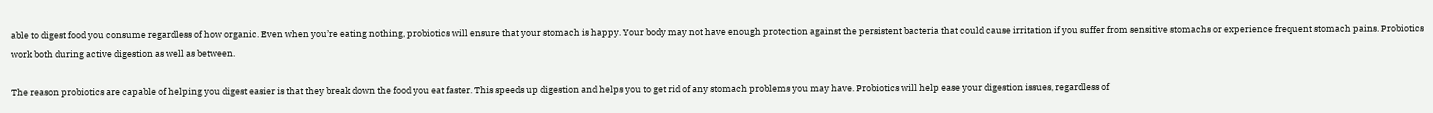able to digest food you consume regardless of how organic. Even when you’re eating nothing, probiotics will ensure that your stomach is happy. Your body may not have enough protection against the persistent bacteria that could cause irritation if you suffer from sensitive stomachs or experience frequent stomach pains. Probiotics work both during active digestion as well as between.

The reason probiotics are capable of helping you digest easier is that they break down the food you eat faster. This speeds up digestion and helps you to get rid of any stomach problems you may have. Probiotics will help ease your digestion issues, regardless of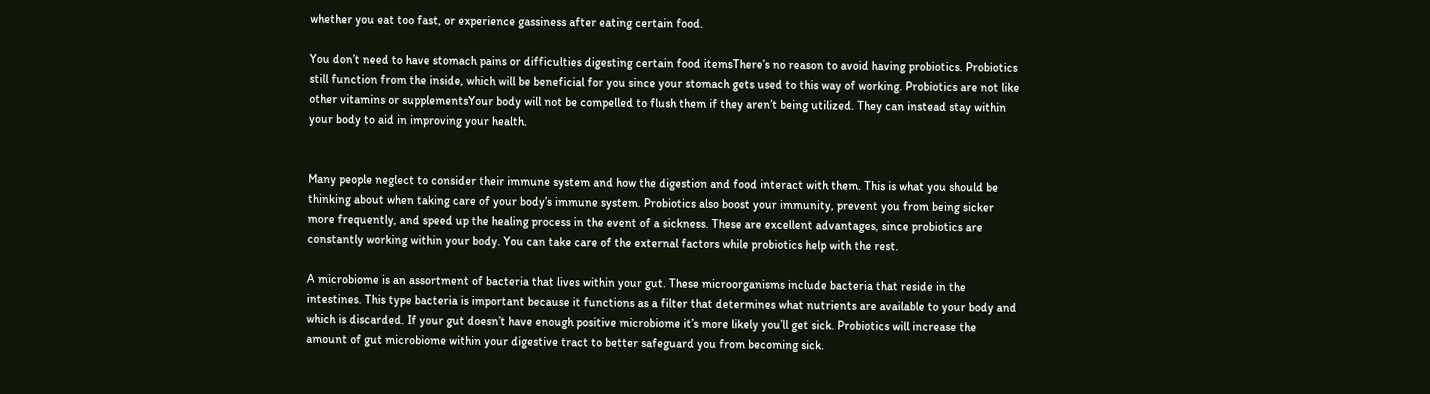whether you eat too fast, or experience gassiness after eating certain food.

You don’t need to have stomach pains or difficulties digesting certain food itemsThere’s no reason to avoid having probiotics. Probiotics still function from the inside, which will be beneficial for you since your stomach gets used to this way of working. Probiotics are not like other vitamins or supplementsYour body will not be compelled to flush them if they aren’t being utilized. They can instead stay within your body to aid in improving your health.


Many people neglect to consider their immune system and how the digestion and food interact with them. This is what you should be thinking about when taking care of your body’s immune system. Probiotics also boost your immunity, prevent you from being sicker more frequently, and speed up the healing process in the event of a sickness. These are excellent advantages, since probiotics are constantly working within your body. You can take care of the external factors while probiotics help with the rest.

A microbiome is an assortment of bacteria that lives within your gut. These microorganisms include bacteria that reside in the intestines. This type bacteria is important because it functions as a filter that determines what nutrients are available to your body and which is discarded. If your gut doesn’t have enough positive microbiome it’s more likely you’ll get sick. Probiotics will increase the amount of gut microbiome within your digestive tract to better safeguard you from becoming sick.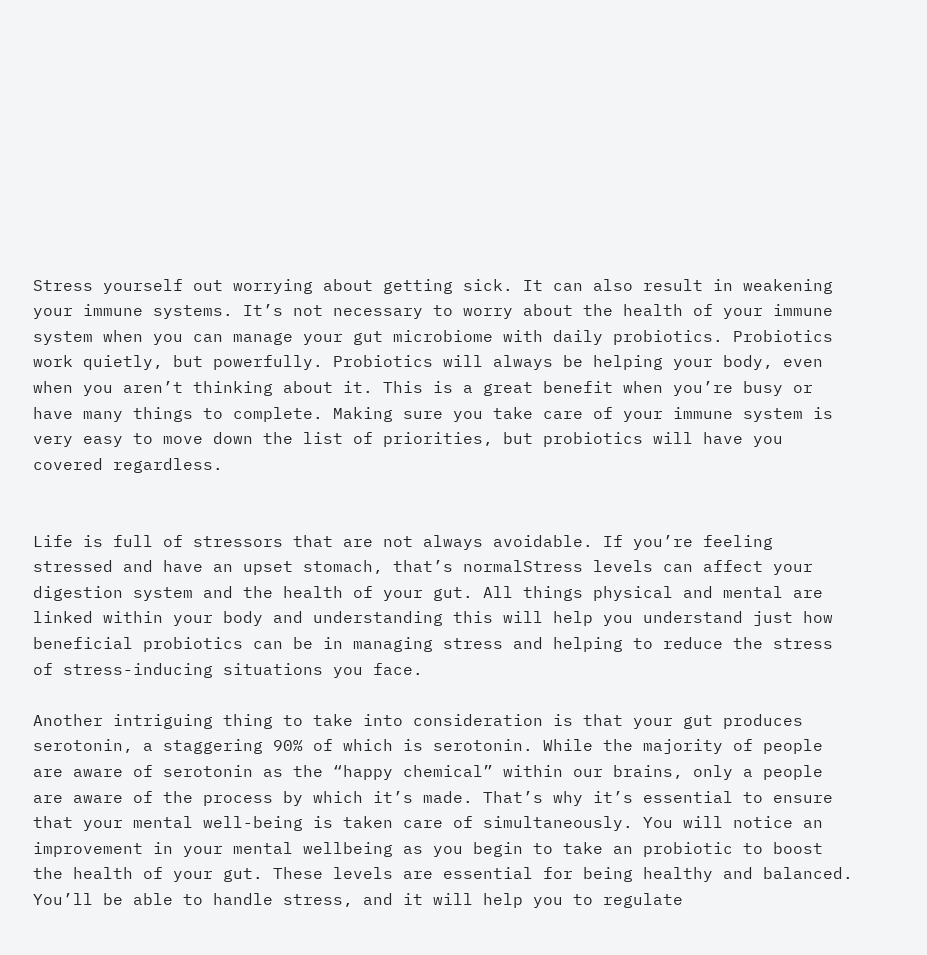Stress yourself out worrying about getting sick. It can also result in weakening your immune systems. It’s not necessary to worry about the health of your immune system when you can manage your gut microbiome with daily probiotics. Probiotics work quietly, but powerfully. Probiotics will always be helping your body, even when you aren’t thinking about it. This is a great benefit when you’re busy or have many things to complete. Making sure you take care of your immune system is very easy to move down the list of priorities, but probiotics will have you covered regardless.


Life is full of stressors that are not always avoidable. If you’re feeling stressed and have an upset stomach, that’s normalStress levels can affect your digestion system and the health of your gut. All things physical and mental are linked within your body and understanding this will help you understand just how beneficial probiotics can be in managing stress and helping to reduce the stress of stress-inducing situations you face.

Another intriguing thing to take into consideration is that your gut produces serotonin, a staggering 90% of which is serotonin. While the majority of people are aware of serotonin as the “happy chemical” within our brains, only a people are aware of the process by which it’s made. That’s why it’s essential to ensure that your mental well-being is taken care of simultaneously. You will notice an improvement in your mental wellbeing as you begin to take an probiotic to boost the health of your gut. These levels are essential for being healthy and balanced. You’ll be able to handle stress, and it will help you to regulate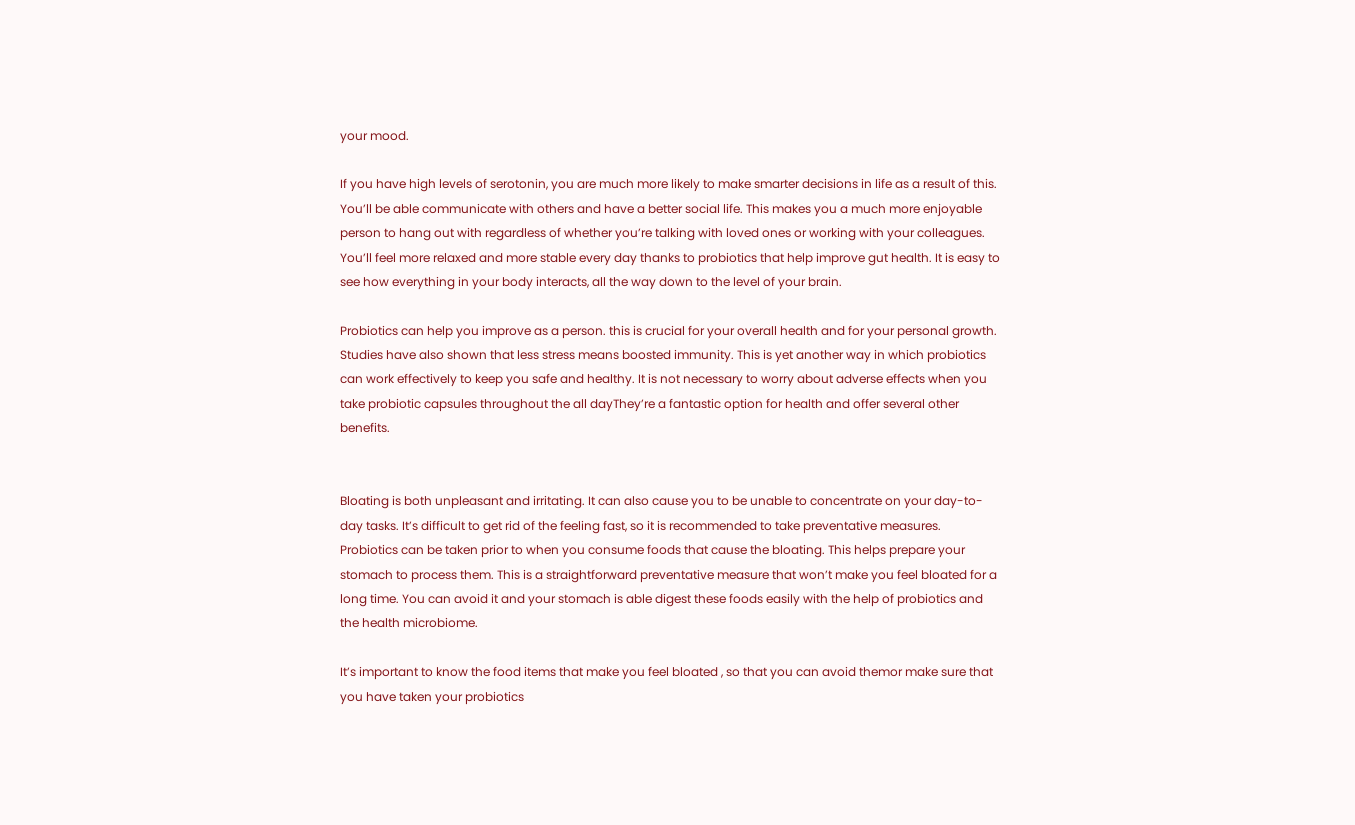your mood.

If you have high levels of serotonin, you are much more likely to make smarter decisions in life as a result of this. You’ll be able communicate with others and have a better social life. This makes you a much more enjoyable person to hang out with regardless of whether you’re talking with loved ones or working with your colleagues. You’ll feel more relaxed and more stable every day thanks to probiotics that help improve gut health. It is easy to see how everything in your body interacts, all the way down to the level of your brain.

Probiotics can help you improve as a person. this is crucial for your overall health and for your personal growth. Studies have also shown that less stress means boosted immunity. This is yet another way in which probiotics can work effectively to keep you safe and healthy. It is not necessary to worry about adverse effects when you take probiotic capsules throughout the all dayThey’re a fantastic option for health and offer several other benefits.


Bloating is both unpleasant and irritating. It can also cause you to be unable to concentrate on your day-to-day tasks. It’s difficult to get rid of the feeling fast, so it is recommended to take preventative measures. Probiotics can be taken prior to when you consume foods that cause the bloating. This helps prepare your stomach to process them. This is a straightforward preventative measure that won’t make you feel bloated for a long time. You can avoid it and your stomach is able digest these foods easily with the help of probiotics and the health microbiome.

It’s important to know the food items that make you feel bloated , so that you can avoid themor make sure that you have taken your probiotics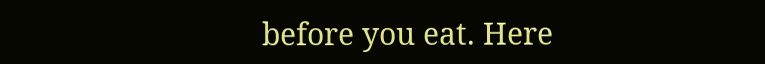before you eat. Here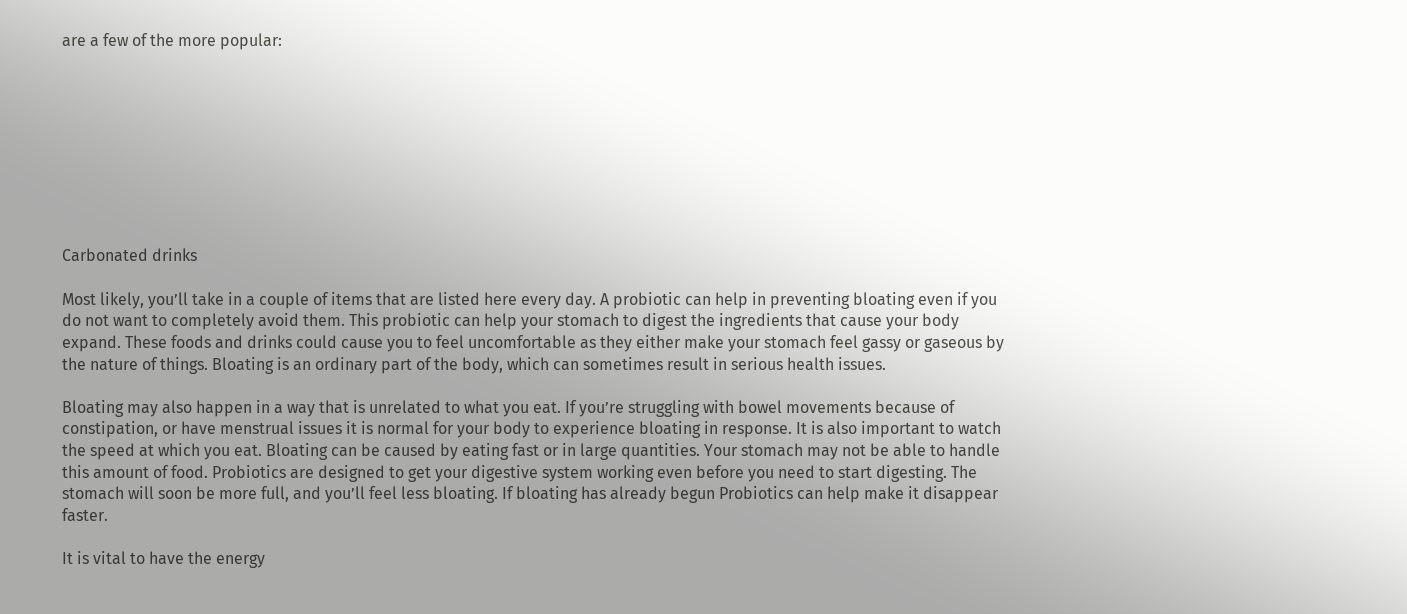are a few of the more popular:









Carbonated drinks

Most likely, you’ll take in a couple of items that are listed here every day. A probiotic can help in preventing bloating even if you do not want to completely avoid them. This probiotic can help your stomach to digest the ingredients that cause your body expand. These foods and drinks could cause you to feel uncomfortable as they either make your stomach feel gassy or gaseous by the nature of things. Bloating is an ordinary part of the body, which can sometimes result in serious health issues.

Bloating may also happen in a way that is unrelated to what you eat. If you’re struggling with bowel movements because of constipation, or have menstrual issues it is normal for your body to experience bloating in response. It is also important to watch the speed at which you eat. Bloating can be caused by eating fast or in large quantities. Your stomach may not be able to handle this amount of food. Probiotics are designed to get your digestive system working even before you need to start digesting. The stomach will soon be more full, and you’ll feel less bloating. If bloating has already begun Probiotics can help make it disappear faster.

It is vital to have the energy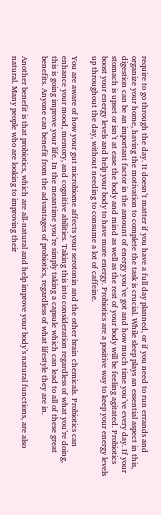require to go through the day. It doesn’t matter if you have a full day planned, or if you need to run errands and organize your home, having the motivation to complete the task is crucial. While sleep plays an essential aspect in this, digestion can be an important factor in the amount of energy you’ve got and how much time you’ve every day. If your stomach is upset or isn’t at ease the body and mind as well as the rest of your body will be feeling agitated. Probiotics boost your energy levels and help your body to have more energy. Probiotics are a positive way to keep your energy levels up throughout the day, without needing to consume a lot of caffeine.

You are aware of how your gut microbiome affects your serotonin and the other brain chemicals. Probiotics can enhance your mood, memory, and cognitive abilities. Taking this into consideration regardless of what you’re doing, this is going improve your life. In the meantime you’re simply taking a capsule which can lead to all of these great benefits. Anyone can benefit from the advantages of probiotics, regardless of what lifestyle they are in.

Another benefit is that probiotics, which are all-natural and help improve your body’s natural functions, are also natural. Many people who are looking to improving their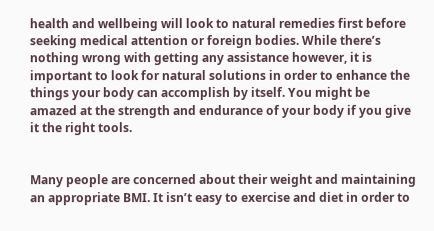health and wellbeing will look to natural remedies first before seeking medical attention or foreign bodies. While there’s nothing wrong with getting any assistance however, it is important to look for natural solutions in order to enhance the things your body can accomplish by itself. You might be amazed at the strength and endurance of your body if you give it the right tools.


Many people are concerned about their weight and maintaining an appropriate BMI. It isn’t easy to exercise and diet in order to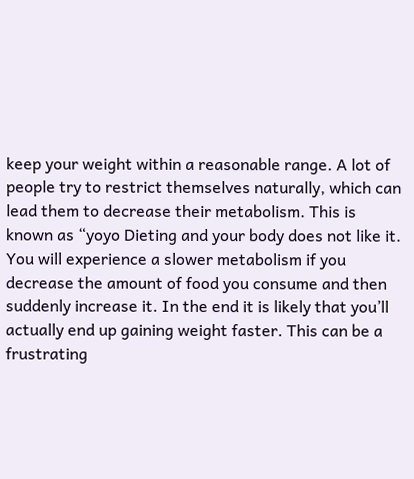keep your weight within a reasonable range. A lot of people try to restrict themselves naturally, which can lead them to decrease their metabolism. This is known as “yoyo Dieting and your body does not like it. You will experience a slower metabolism if you decrease the amount of food you consume and then suddenly increase it. In the end it is likely that you’ll actually end up gaining weight faster. This can be a frustrating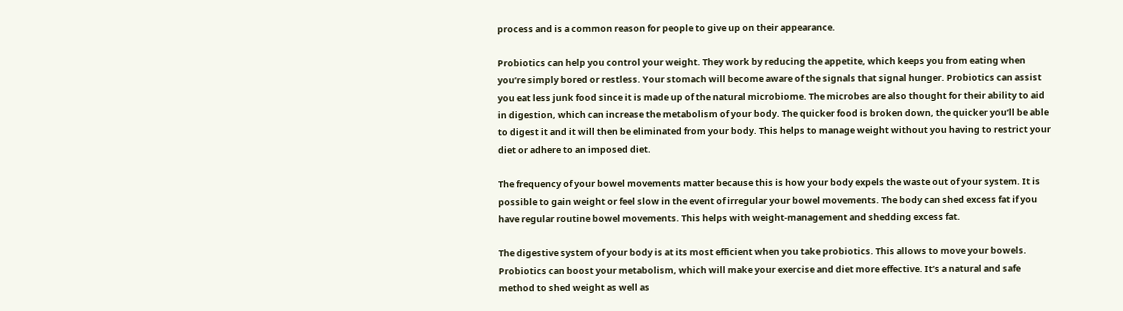process and is a common reason for people to give up on their appearance.

Probiotics can help you control your weight. They work by reducing the appetite, which keeps you from eating when you’re simply bored or restless. Your stomach will become aware of the signals that signal hunger. Probiotics can assist you eat less junk food since it is made up of the natural microbiome. The microbes are also thought for their ability to aid in digestion, which can increase the metabolism of your body. The quicker food is broken down, the quicker you’ll be able to digest it and it will then be eliminated from your body. This helps to manage weight without you having to restrict your diet or adhere to an imposed diet.

The frequency of your bowel movements matter because this is how your body expels the waste out of your system. It is possible to gain weight or feel slow in the event of irregular your bowel movements. The body can shed excess fat if you have regular routine bowel movements. This helps with weight-management and shedding excess fat.

The digestive system of your body is at its most efficient when you take probiotics. This allows to move your bowels. Probiotics can boost your metabolism, which will make your exercise and diet more effective. It’s a natural and safe method to shed weight as well as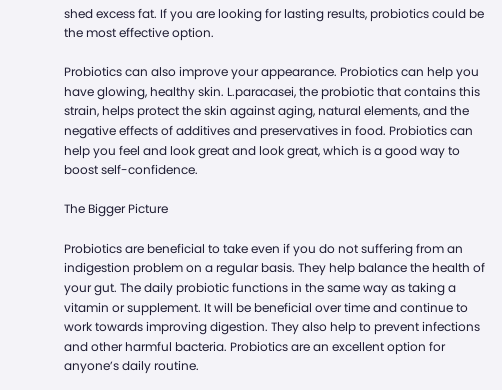shed excess fat. If you are looking for lasting results, probiotics could be the most effective option.

Probiotics can also improve your appearance. Probiotics can help you have glowing, healthy skin. L.paracasei, the probiotic that contains this strain, helps protect the skin against aging, natural elements, and the negative effects of additives and preservatives in food. Probiotics can help you feel and look great and look great, which is a good way to boost self-confidence.

The Bigger Picture

Probiotics are beneficial to take even if you do not suffering from an indigestion problem on a regular basis. They help balance the health of your gut. The daily probiotic functions in the same way as taking a vitamin or supplement. It will be beneficial over time and continue to work towards improving digestion. They also help to prevent infections and other harmful bacteria. Probiotics are an excellent option for anyone’s daily routine.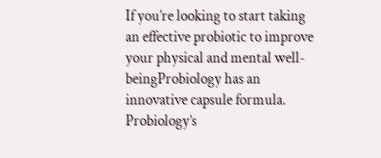If you’re looking to start taking an effective probiotic to improve your physical and mental well-beingProbiology has an innovative capsule formula. Probiology’s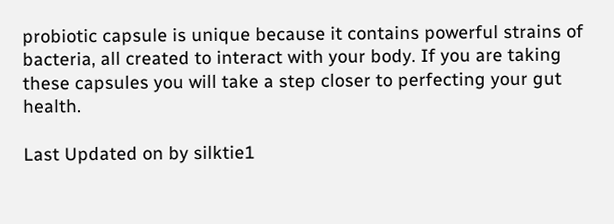probiotic capsule is unique because it contains powerful strains of bacteria, all created to interact with your body. If you are taking these capsules you will take a step closer to perfecting your gut health.

Last Updated on by silktie1